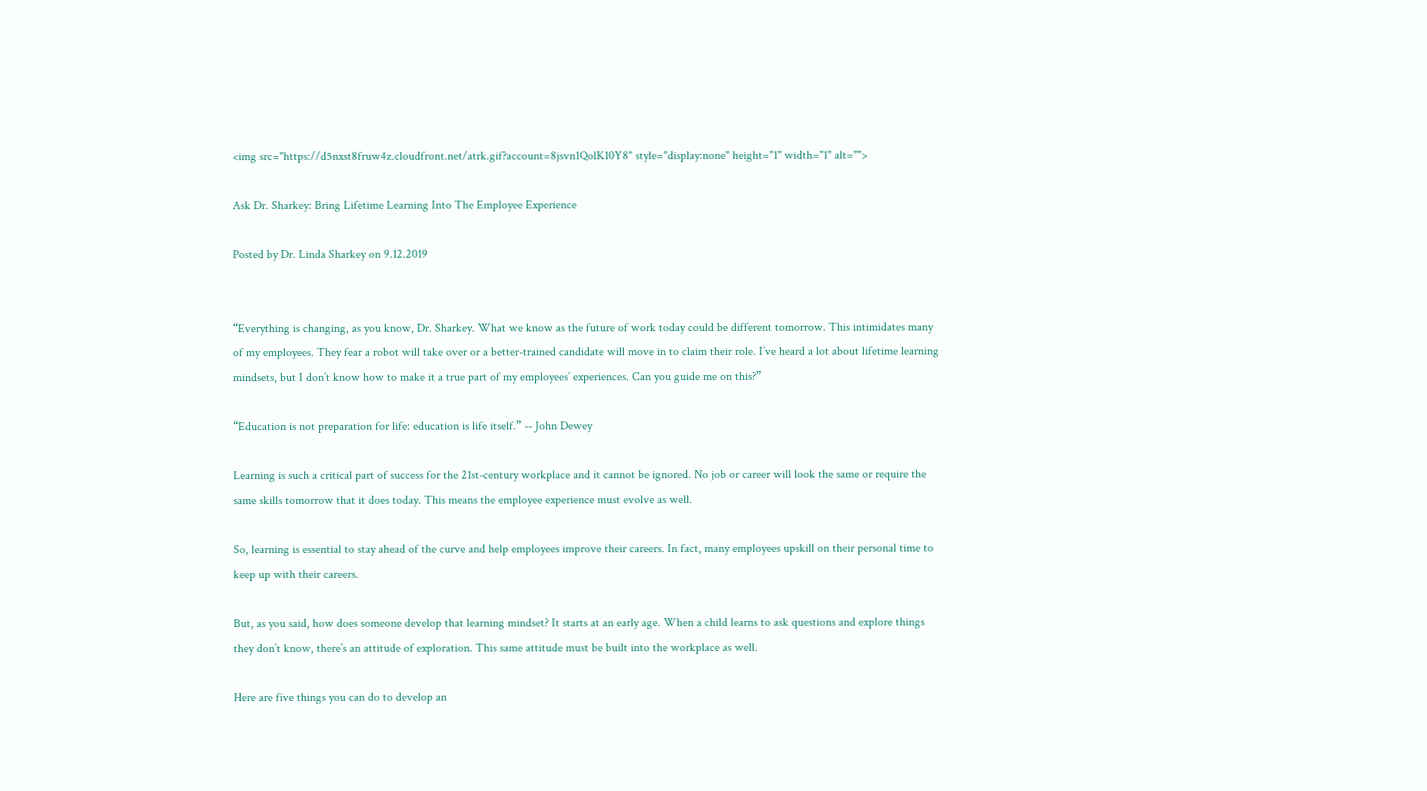<img src="https://d5nxst8fruw4z.cloudfront.net/atrk.gif?account=8jsvn1QolK10Y8" style="display:none" height="1" width="1" alt="">

Ask Dr. Sharkey: Bring Lifetime Learning Into The Employee Experience

Posted by Dr. Linda Sharkey on 9.12.2019


“Everything is changing, as you know, Dr. Sharkey. What we know as the future of work today could be different tomorrow. This intimidates many of my employees. They fear a robot will take over or a better-trained candidate will move in to claim their role. I’ve heard a lot about lifetime learning mindsets, but I don’t know how to make it a true part of my employees’ experiences. Can you guide me on this?”

“Education is not preparation for life: education is life itself.” -- John Dewey

Learning is such a critical part of success for the 21st-century workplace and it cannot be ignored. No job or career will look the same or require the same skills tomorrow that it does today. This means the employee experience must evolve as well.

So, learning is essential to stay ahead of the curve and help employees improve their careers. In fact, many employees upskill on their personal time to keep up with their careers.

But, as you said, how does someone develop that learning mindset? It starts at an early age. When a child learns to ask questions and explore things they don’t know, there’s an attitude of exploration. This same attitude must be built into the workplace as well.

Here are five things you can do to develop an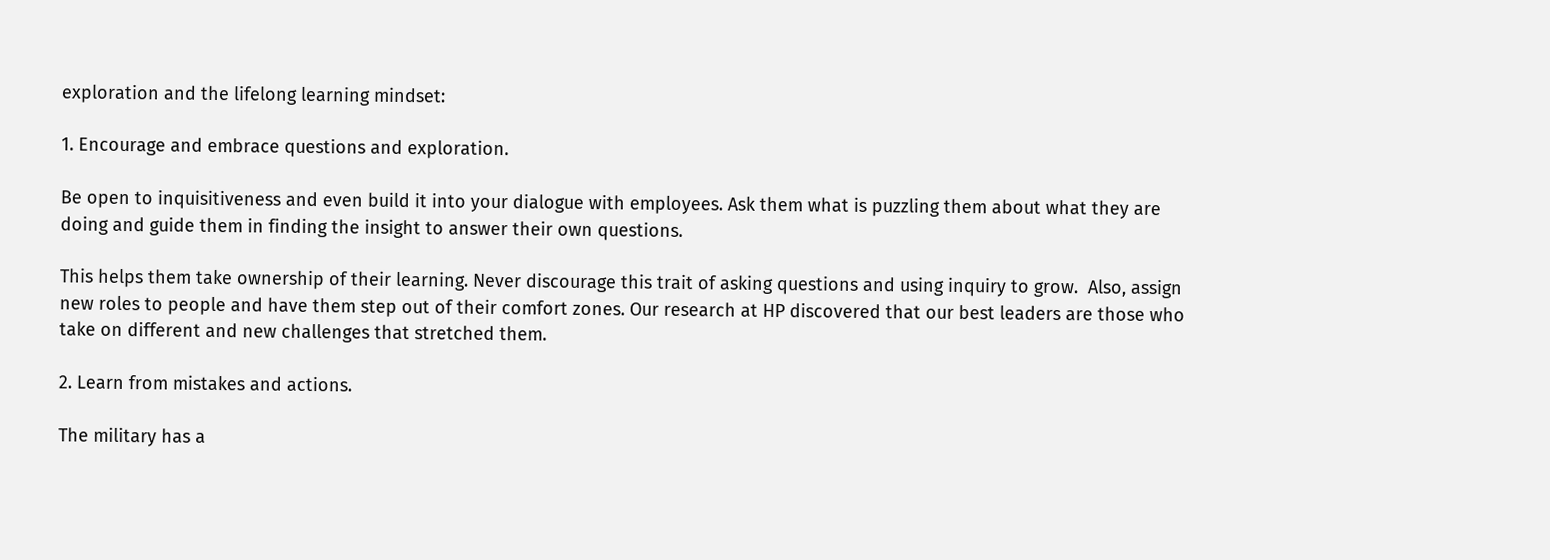exploration and the lifelong learning mindset:

1. Encourage and embrace questions and exploration.

Be open to inquisitiveness and even build it into your dialogue with employees. Ask them what is puzzling them about what they are doing and guide them in finding the insight to answer their own questions.

This helps them take ownership of their learning. Never discourage this trait of asking questions and using inquiry to grow.  Also, assign new roles to people and have them step out of their comfort zones. Our research at HP discovered that our best leaders are those who take on different and new challenges that stretched them.

2. Learn from mistakes and actions.

The military has a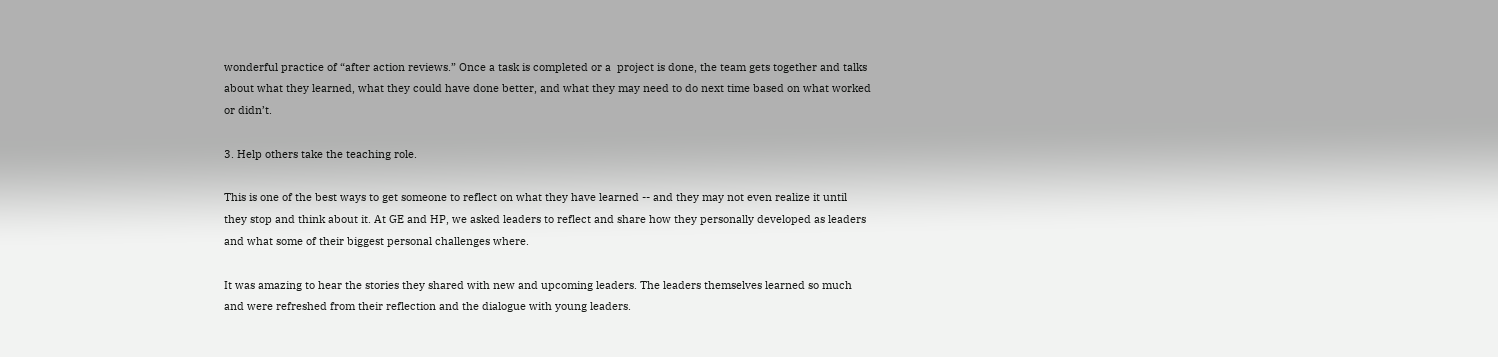wonderful practice of “after action reviews.” Once a task is completed or a  project is done, the team gets together and talks about what they learned, what they could have done better, and what they may need to do next time based on what worked or didn’t.

3. Help others take the teaching role.

This is one of the best ways to get someone to reflect on what they have learned -- and they may not even realize it until they stop and think about it. At GE and HP, we asked leaders to reflect and share how they personally developed as leaders and what some of their biggest personal challenges where.

It was amazing to hear the stories they shared with new and upcoming leaders. The leaders themselves learned so much and were refreshed from their reflection and the dialogue with young leaders.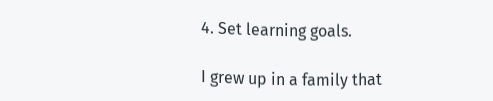4. Set learning goals.

I grew up in a family that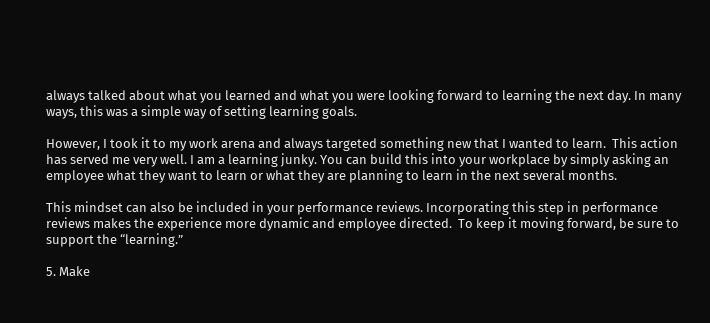always talked about what you learned and what you were looking forward to learning the next day. In many ways, this was a simple way of setting learning goals.

However, I took it to my work arena and always targeted something new that I wanted to learn.  This action has served me very well. I am a learning junky. You can build this into your workplace by simply asking an employee what they want to learn or what they are planning to learn in the next several months.

This mindset can also be included in your performance reviews. Incorporating this step in performance reviews makes the experience more dynamic and employee directed.  To keep it moving forward, be sure to support the “learning.”

5. Make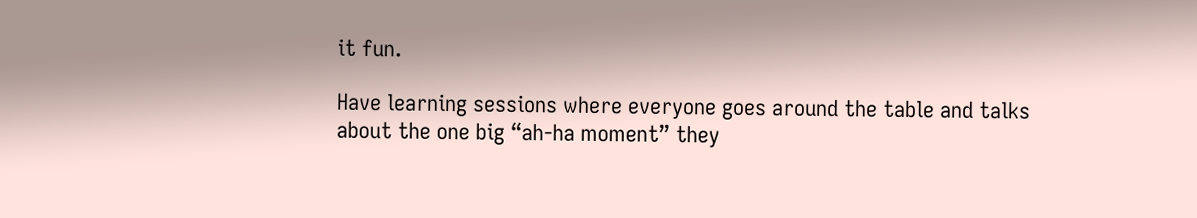it fun.

Have learning sessions where everyone goes around the table and talks about the one big “ah-ha moment” they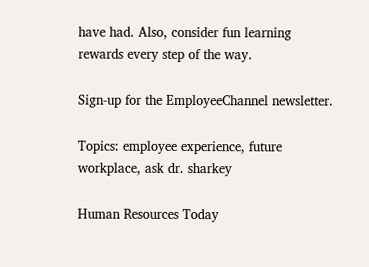have had. Also, consider fun learning rewards every step of the way.

Sign-up for the EmployeeChannel newsletter.

Topics: employee experience, future workplace, ask dr. sharkey

Human Resources Today